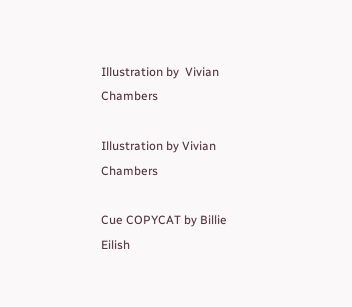Illustration by  Vivian Chambers

Illustration by Vivian Chambers

Cue COPYCAT by Billie Eilish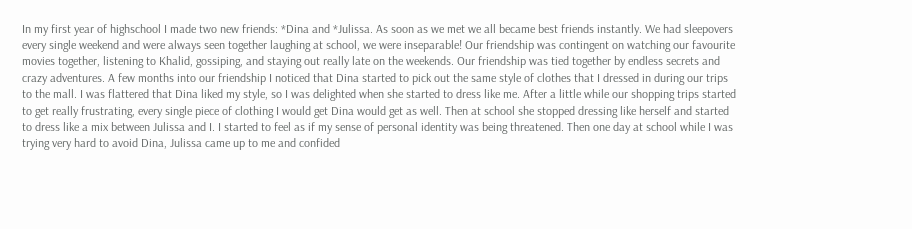In my first year of highschool I made two new friends: *Dina and *Julissa. As soon as we met we all became best friends instantly. We had sleepovers every single weekend and were always seen together laughing at school, we were inseparable! Our friendship was contingent on watching our favourite movies together, listening to Khalid, gossiping, and staying out really late on the weekends. Our friendship was tied together by endless secrets and crazy adventures. A few months into our friendship I noticed that Dina started to pick out the same style of clothes that I dressed in during our trips to the mall. I was flattered that Dina liked my style, so I was delighted when she started to dress like me. After a little while our shopping trips started to get really frustrating, every single piece of clothing I would get Dina would get as well. Then at school she stopped dressing like herself and started to dress like a mix between Julissa and I. I started to feel as if my sense of personal identity was being threatened. Then one day at school while I was trying very hard to avoid Dina, Julissa came up to me and confided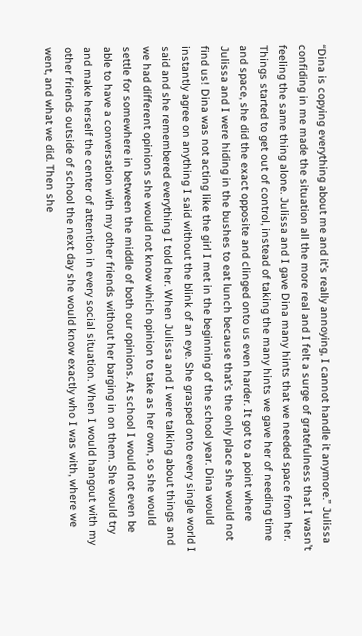“Dina is copying everything about me and it’s really annoying, I cannot handle it anymore.” Julissa confiding in me made the situation all the more real and I felt a surge of gratefulness that I wasn’t feeling the same thing alone. Julissa and I gave Dina many hints that we needed space from her. Things started to get out of control, instead of taking the many hints we gave her of needing time and space, she did the exact opposite and clinged onto us even harder. It got to a point where Julissa and I were hiding in the bushes to eat lunch because that’s the only place she would not find us! Dina was not acting like the girl I met in the beginning of the school year. Dina would instantly agree on anything I said without the blink of an eye. She grasped onto every single world I said and she remembered everything I told her. When Julissa and I were talking about things and we had different opinions she would not know which opinion to take as her own, so she would settle for somewhere in between the middle of both our opinions. At school I would not even be able to have a conversation with my other friends without her barging in on them. She would try and make herself the center of attention in every social situation. When I would hangout with my other friends outside of school the next day she would know exactly who I was with, where we went, and what we did. Then she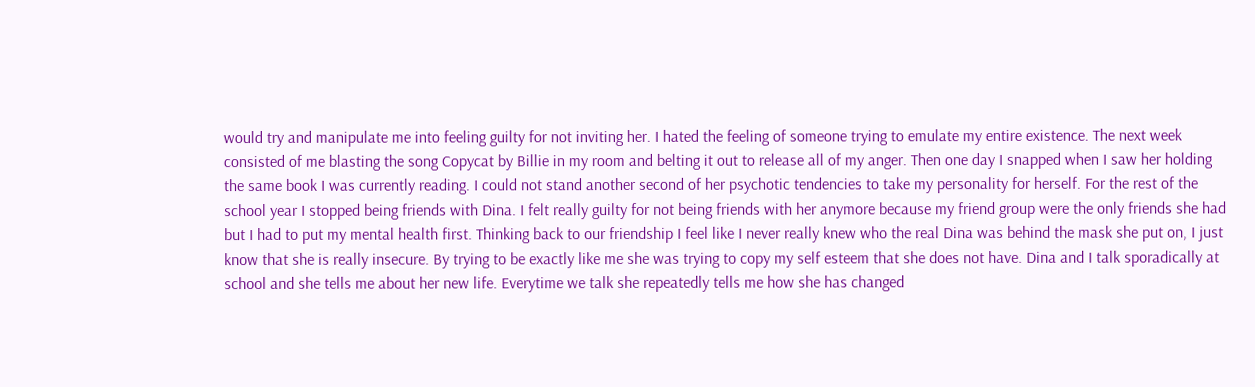would try and manipulate me into feeling guilty for not inviting her. I hated the feeling of someone trying to emulate my entire existence. The next week consisted of me blasting the song Copycat by Billie in my room and belting it out to release all of my anger. Then one day I snapped when I saw her holding the same book I was currently reading. I could not stand another second of her psychotic tendencies to take my personality for herself. For the rest of the school year I stopped being friends with Dina. I felt really guilty for not being friends with her anymore because my friend group were the only friends she had but I had to put my mental health first. Thinking back to our friendship I feel like I never really knew who the real Dina was behind the mask she put on, I just know that she is really insecure. By trying to be exactly like me she was trying to copy my self esteem that she does not have. Dina and I talk sporadically at school and she tells me about her new life. Everytime we talk she repeatedly tells me how she has changed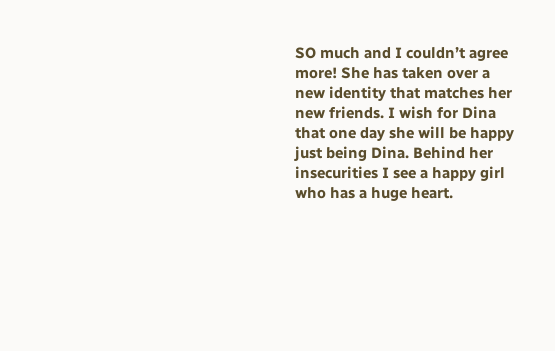SO much and I couldn’t agree more! She has taken over a new identity that matches her new friends. I wish for Dina that one day she will be happy just being Dina. Behind her insecurities I see a happy girl who has a huge heart.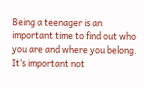Being a teenager is an important time to find out who you are and where you belong. It’s important not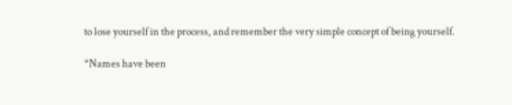to lose yourself in the process, and remember the very simple concept of being yourself.

*Names have been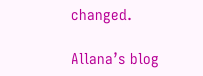changed.

Allana’s blog